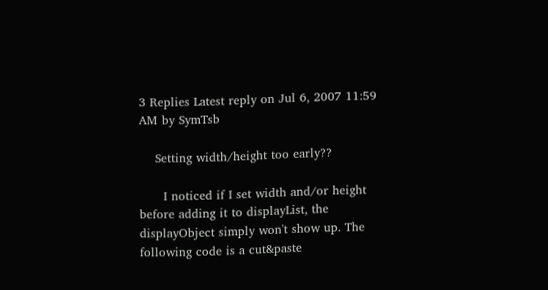3 Replies Latest reply on Jul 6, 2007 11:59 AM by SymTsb

    Setting width/height too early??

      I noticed if I set width and/or height before adding it to displayList, the displayObject simply won't show up. The following code is a cut&paste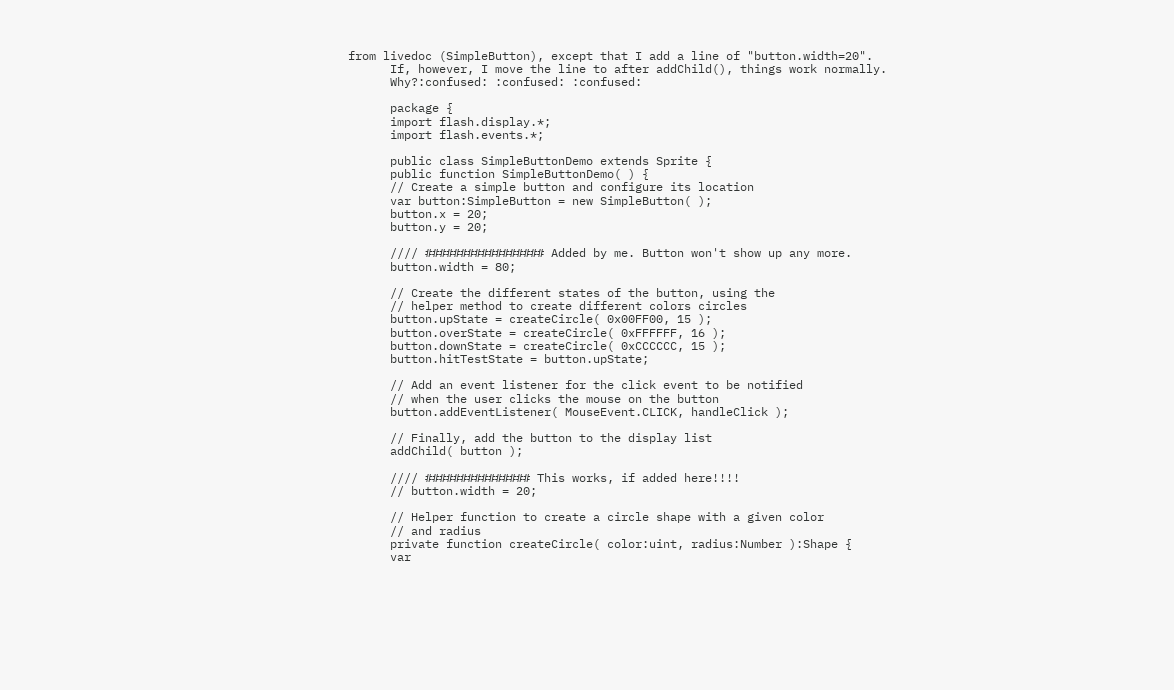from livedoc (SimpleButton), except that I add a line of "button.width=20".
      If, however, I move the line to after addChild(), things work normally.
      Why?:confused: :confused: :confused:

      package {
      import flash.display.*;
      import flash.events.*;

      public class SimpleButtonDemo extends Sprite {
      public function SimpleButtonDemo( ) {
      // Create a simple button and configure its location
      var button:SimpleButton = new SimpleButton( );
      button.x = 20;
      button.y = 20;

      //// ################# Added by me. Button won't show up any more.
      button.width = 80;

      // Create the different states of the button, using the
      // helper method to create different colors circles
      button.upState = createCircle( 0x00FF00, 15 );
      button.overState = createCircle( 0xFFFFFF, 16 );
      button.downState = createCircle( 0xCCCCCC, 15 );
      button.hitTestState = button.upState;

      // Add an event listener for the click event to be notified
      // when the user clicks the mouse on the button
      button.addEventListener( MouseEvent.CLICK, handleClick );

      // Finally, add the button to the display list
      addChild( button );

      //// ############### This works, if added here!!!!
      // button.width = 20;

      // Helper function to create a circle shape with a given color
      // and radius
      private function createCircle( color:uint, radius:Number ):Shape {
      var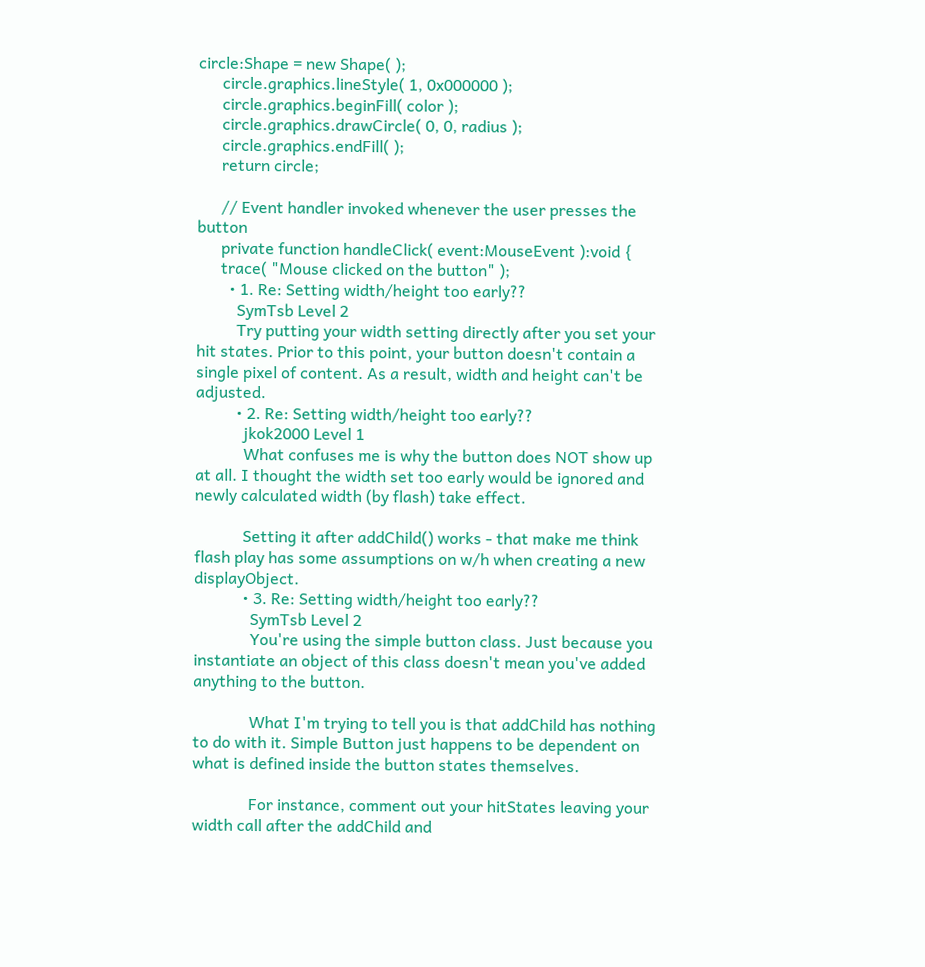circle:Shape = new Shape( );
      circle.graphics.lineStyle( 1, 0x000000 );
      circle.graphics.beginFill( color );
      circle.graphics.drawCircle( 0, 0, radius );
      circle.graphics.endFill( );
      return circle;

      // Event handler invoked whenever the user presses the button
      private function handleClick( event:MouseEvent ):void {
      trace( "Mouse clicked on the button" );
        • 1. Re: Setting width/height too early??
          SymTsb Level 2
          Try putting your width setting directly after you set your hit states. Prior to this point, your button doesn't contain a single pixel of content. As a result, width and height can't be adjusted.
          • 2. Re: Setting width/height too early??
            jkok2000 Level 1
            What confuses me is why the button does NOT show up at all. I thought the width set too early would be ignored and newly calculated width (by flash) take effect.

            Setting it after addChild() works - that make me think flash play has some assumptions on w/h when creating a new displayObject.
            • 3. Re: Setting width/height too early??
              SymTsb Level 2
              You're using the simple button class. Just because you instantiate an object of this class doesn't mean you've added anything to the button.

              What I'm trying to tell you is that addChild has nothing to do with it. Simple Button just happens to be dependent on what is defined inside the button states themselves.

              For instance, comment out your hitStates leaving your width call after the addChild and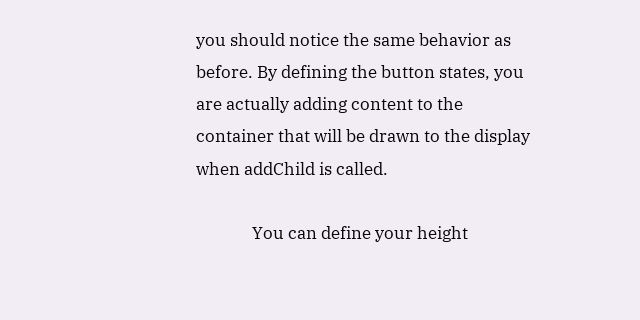you should notice the same behavior as before. By defining the button states, you are actually adding content to the container that will be drawn to the display when addChild is called.

              You can define your height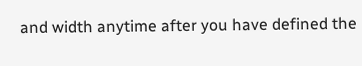and width anytime after you have defined the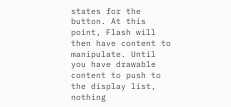states for the button. At this point, Flash will then have content to manipulate. Until you have drawable content to push to the display list, nothing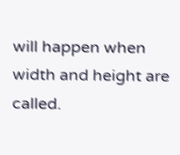will happen when width and height are called.